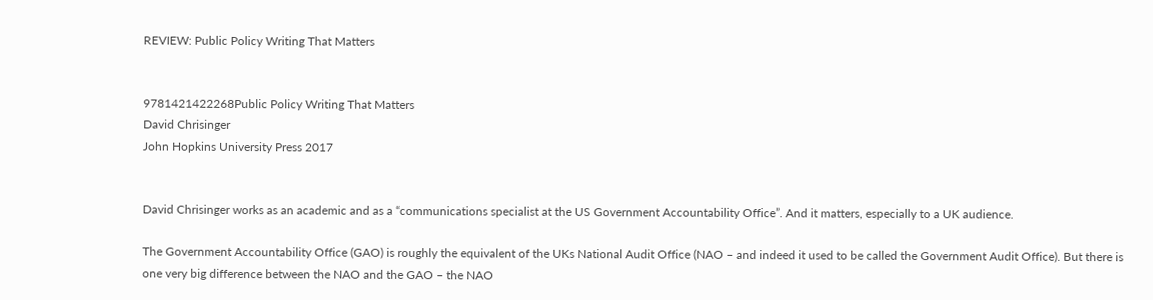REVIEW: Public Policy Writing That Matters


9781421422268Public Policy Writing That Matters
David Chrisinger
John Hopkins University Press 2017


David Chrisinger works as an academic and as a “communications specialist at the US Government Accountability Office”. And it matters, especially to a UK audience.

The Government Accountability Office (GAO) is roughly the equivalent of the UKs National Audit Office (NAO – and indeed it used to be called the Government Audit Office). But there is one very big difference between the NAO and the GAO – the NAO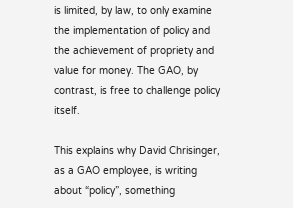is limited, by law, to only examine the implementation of policy and the achievement of propriety and value for money. The GAO, by contrast, is free to challenge policy itself.

This explains why David Chrisinger, as a GAO employee, is writing about “policy”, something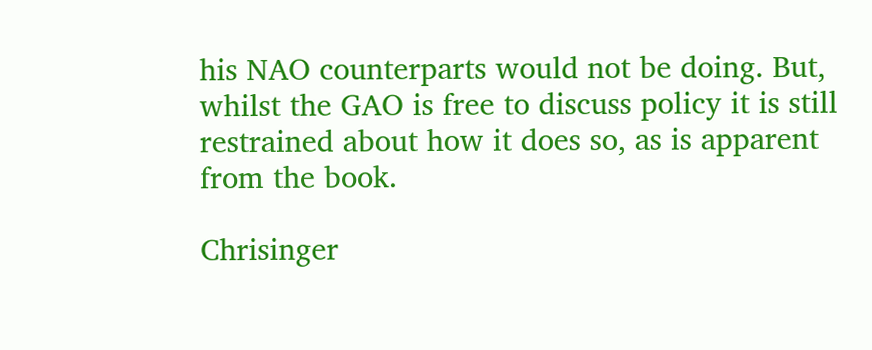his NAO counterparts would not be doing. But, whilst the GAO is free to discuss policy it is still restrained about how it does so, as is apparent from the book.

Chrisinger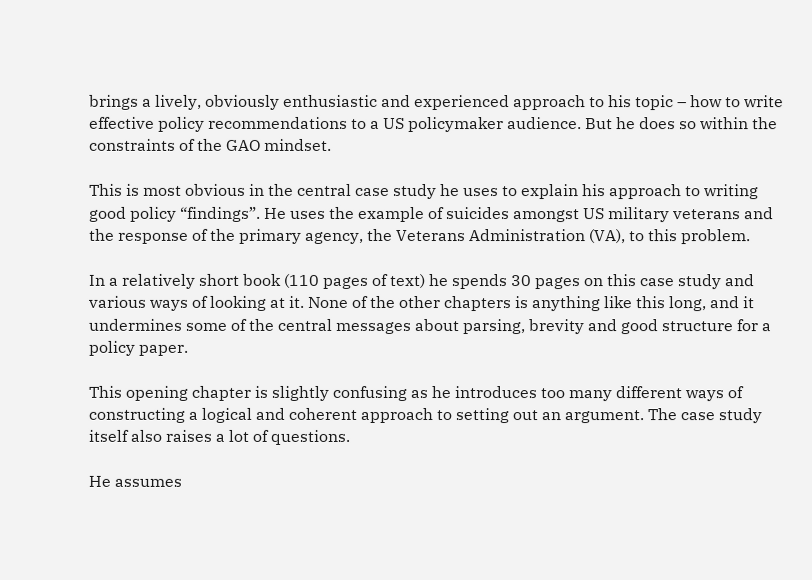brings a lively, obviously enthusiastic and experienced approach to his topic – how to write effective policy recommendations to a US policymaker audience. But he does so within the constraints of the GAO mindset.

This is most obvious in the central case study he uses to explain his approach to writing good policy “findings”. He uses the example of suicides amongst US military veterans and the response of the primary agency, the Veterans Administration (VA), to this problem.

In a relatively short book (110 pages of text) he spends 30 pages on this case study and various ways of looking at it. None of the other chapters is anything like this long, and it undermines some of the central messages about parsing, brevity and good structure for a policy paper.

This opening chapter is slightly confusing as he introduces too many different ways of constructing a logical and coherent approach to setting out an argument. The case study itself also raises a lot of questions.

He assumes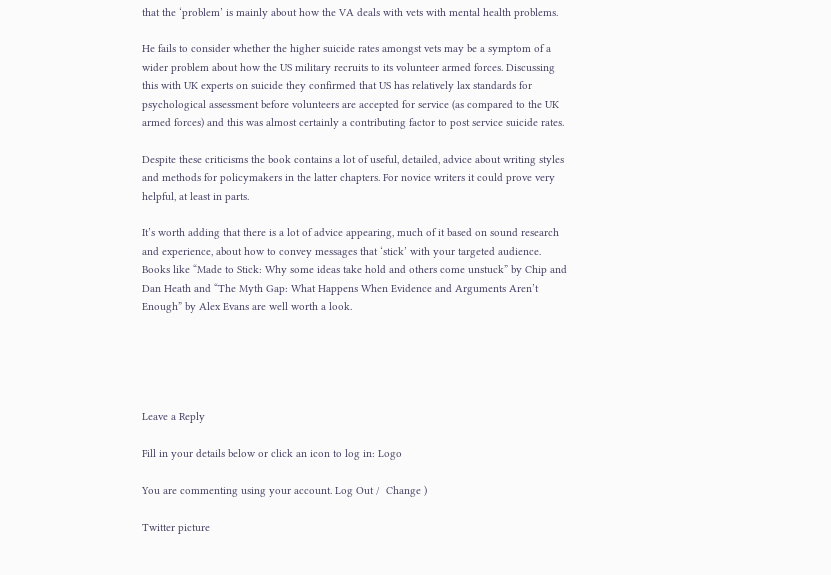that the ‘problem’ is mainly about how the VA deals with vets with mental health problems.

He fails to consider whether the higher suicide rates amongst vets may be a symptom of a wider problem about how the US military recruits to its volunteer armed forces. Discussing this with UK experts on suicide they confirmed that US has relatively lax standards for psychological assessment before volunteers are accepted for service (as compared to the UK armed forces) and this was almost certainly a contributing factor to post service suicide rates.

Despite these criticisms the book contains a lot of useful, detailed, advice about writing styles and methods for policymakers in the latter chapters. For novice writers it could prove very helpful, at least in parts.

It’s worth adding that there is a lot of advice appearing, much of it based on sound research and experience, about how to convey messages that ‘stick’ with your targeted audience. Books like “Made to Stick: Why some ideas take hold and others come unstuck” by Chip and Dan Heath and “The Myth Gap: What Happens When Evidence and Arguments Aren’t Enough” by Alex Evans are well worth a look.





Leave a Reply

Fill in your details below or click an icon to log in: Logo

You are commenting using your account. Log Out /  Change )

Twitter picture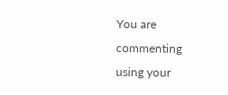You are commenting using your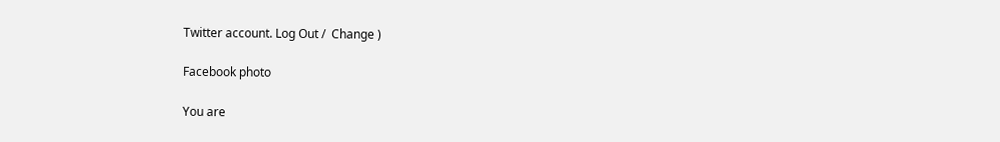Twitter account. Log Out /  Change )

Facebook photo

You are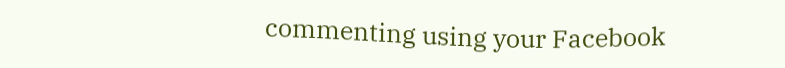commenting using your Facebook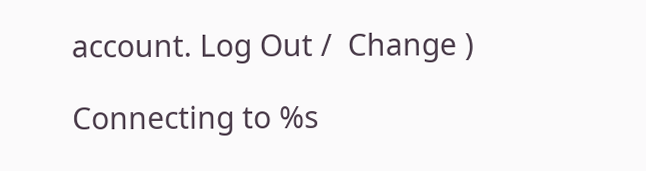account. Log Out /  Change )

Connecting to %s